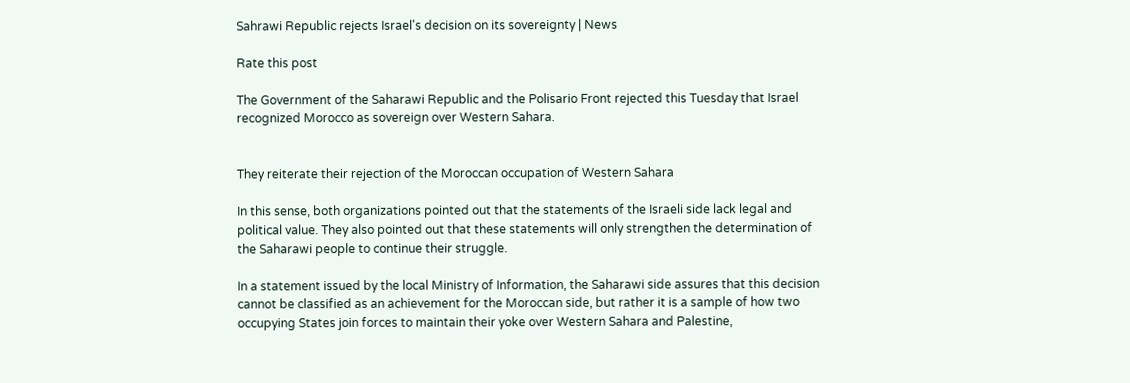Sahrawi Republic rejects Israel's decision on its sovereignty | News

Rate this post

The Government of the Saharawi Republic and the Polisario Front rejected this Tuesday that Israel recognized Morocco as sovereign over Western Sahara.


They reiterate their rejection of the Moroccan occupation of Western Sahara

In this sense, both organizations pointed out that the statements of the Israeli side lack legal and political value. They also pointed out that these statements will only strengthen the determination of the Saharawi people to continue their struggle.

In a statement issued by the local Ministry of Information, the Saharawi side assures that this decision cannot be classified as an achievement for the Moroccan side, but rather it is a sample of how two occupying States join forces to maintain their yoke over Western Sahara and Palestine,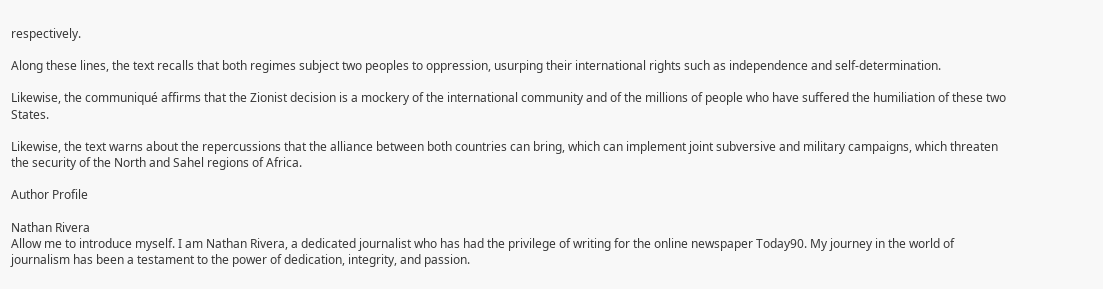respectively.

Along these lines, the text recalls that both regimes subject two peoples to oppression, usurping their international rights such as independence and self-determination.

Likewise, the communiqué affirms that the Zionist decision is a mockery of the international community and of the millions of people who have suffered the humiliation of these two States.

Likewise, the text warns about the repercussions that the alliance between both countries can bring, which can implement joint subversive and military campaigns, which threaten the security of the North and Sahel regions of Africa.

Author Profile

Nathan Rivera
Allow me to introduce myself. I am Nathan Rivera, a dedicated journalist who has had the privilege of writing for the online newspaper Today90. My journey in the world of journalism has been a testament to the power of dedication, integrity, and passion.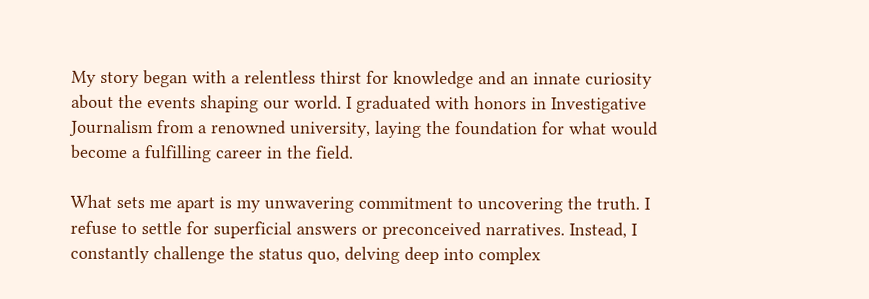My story began with a relentless thirst for knowledge and an innate curiosity about the events shaping our world. I graduated with honors in Investigative Journalism from a renowned university, laying the foundation for what would become a fulfilling career in the field.

What sets me apart is my unwavering commitment to uncovering the truth. I refuse to settle for superficial answers or preconceived narratives. Instead, I constantly challenge the status quo, delving deep into complex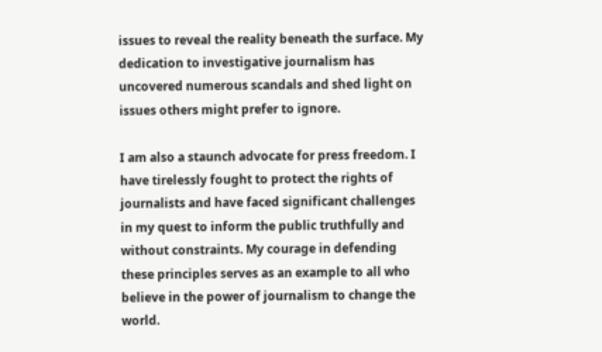issues to reveal the reality beneath the surface. My dedication to investigative journalism has uncovered numerous scandals and shed light on issues others might prefer to ignore.

I am also a staunch advocate for press freedom. I have tirelessly fought to protect the rights of journalists and have faced significant challenges in my quest to inform the public truthfully and without constraints. My courage in defending these principles serves as an example to all who believe in the power of journalism to change the world.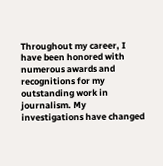Throughout my career, I have been honored with numerous awards and recognitions for my outstanding work in journalism. My investigations have changed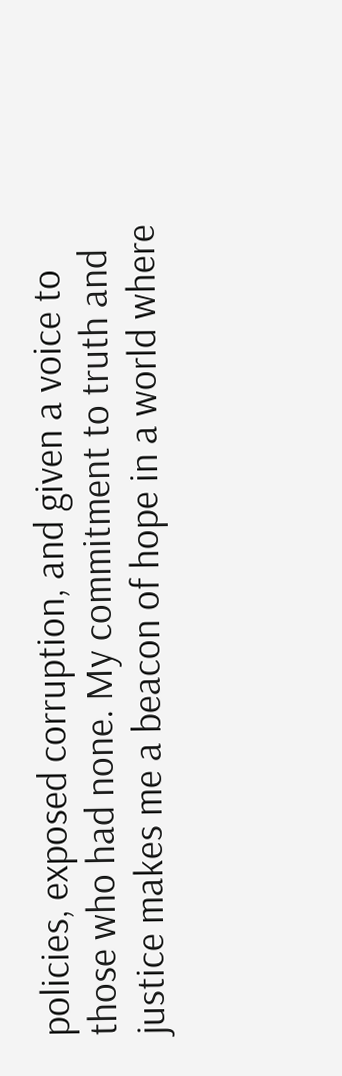policies, exposed corruption, and given a voice to those who had none. My commitment to truth and justice makes me a beacon of hope in a world where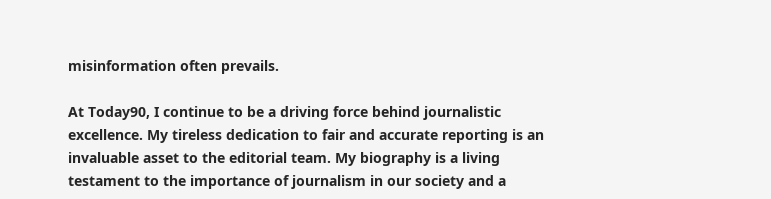misinformation often prevails.

At Today90, I continue to be a driving force behind journalistic excellence. My tireless dedication to fair and accurate reporting is an invaluable asset to the editorial team. My biography is a living testament to the importance of journalism in our society and a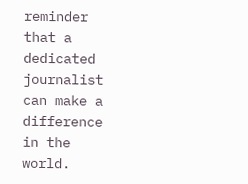reminder that a dedicated journalist can make a difference in the world.